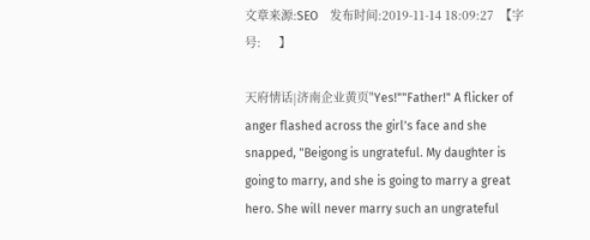文章来源:SEO    发布时间:2019-11-14 18:09:27  【字号:      】

天府情话|济南企业黄页"Yes!""Father!" A flicker of anger flashed across the girl's face and she snapped, "Beigong is ungrateful. My daughter is going to marry, and she is going to marry a great hero. She will never marry such an ungrateful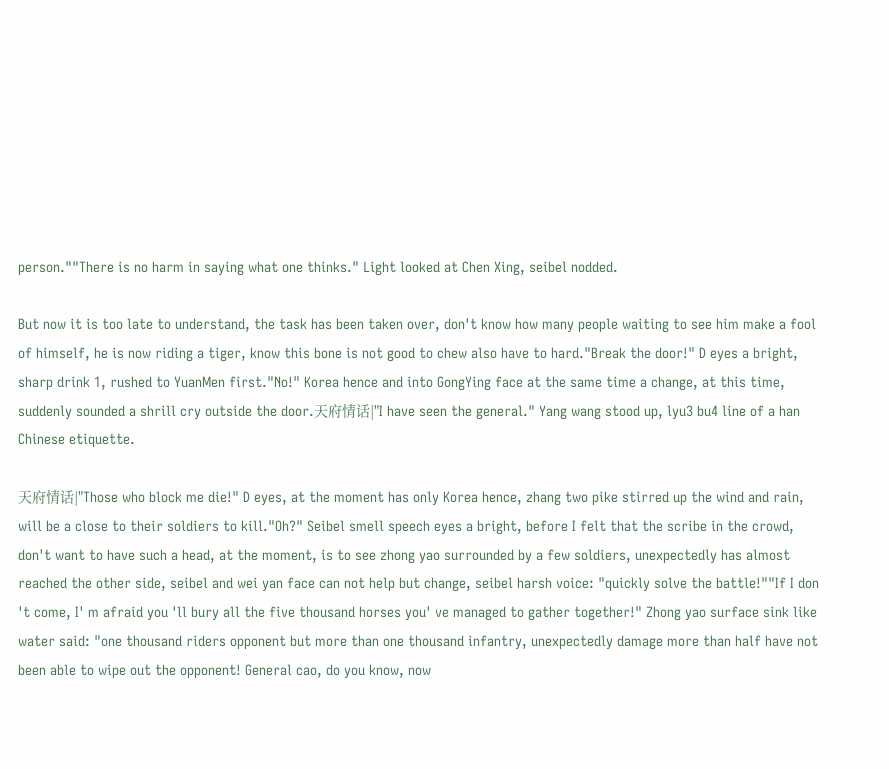person.""There is no harm in saying what one thinks." Light looked at Chen Xing, seibel nodded.

But now it is too late to understand, the task has been taken over, don't know how many people waiting to see him make a fool of himself, he is now riding a tiger, know this bone is not good to chew also have to hard."Break the door!" D eyes a bright, sharp drink 1, rushed to YuanMen first."No!" Korea hence and into GongYing face at the same time a change, at this time, suddenly sounded a shrill cry outside the door.天府情话|"I have seen the general." Yang wang stood up, lyu3 bu4 line of a han Chinese etiquette.

天府情话|"Those who block me die!" D eyes, at the moment has only Korea hence, zhang two pike stirred up the wind and rain, will be a close to their soldiers to kill."Oh?" Seibel smell speech eyes a bright, before I felt that the scribe in the crowd, don't want to have such a head, at the moment, is to see zhong yao surrounded by a few soldiers, unexpectedly has almost reached the other side, seibel and wei yan face can not help but change, seibel harsh voice: "quickly solve the battle!""If I don 't come, I' m afraid you 'll bury all the five thousand horses you' ve managed to gather together!" Zhong yao surface sink like water said: "one thousand riders opponent but more than one thousand infantry, unexpectedly damage more than half have not been able to wipe out the opponent! General cao, do you know, now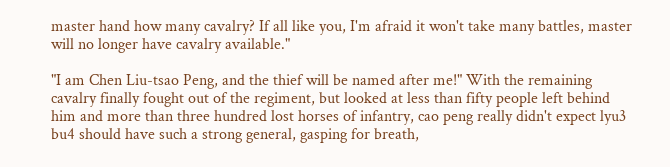master hand how many cavalry? If all like you, I'm afraid it won't take many battles, master will no longer have cavalry available."

"I am Chen Liu-tsao Peng, and the thief will be named after me!" With the remaining cavalry finally fought out of the regiment, but looked at less than fifty people left behind him and more than three hundred lost horses of infantry, cao peng really didn't expect lyu3 bu4 should have such a strong general, gasping for breath,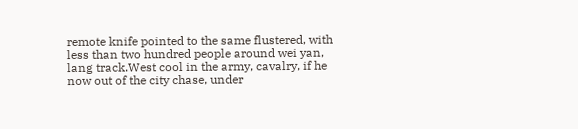remote knife pointed to the same flustered, with less than two hundred people around wei yan, lang track.West cool in the army, cavalry, if he now out of the city chase, under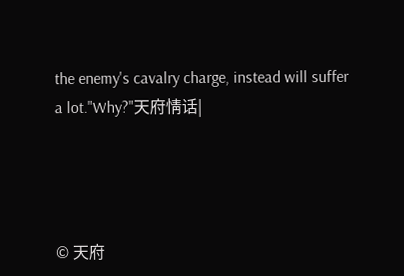the enemy's cavalry charge, instead will suffer a lot."Why?"天府情话|




© 天府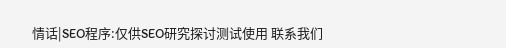情话|SEO程序:仅供SEO研究探讨测试使用 联系我们